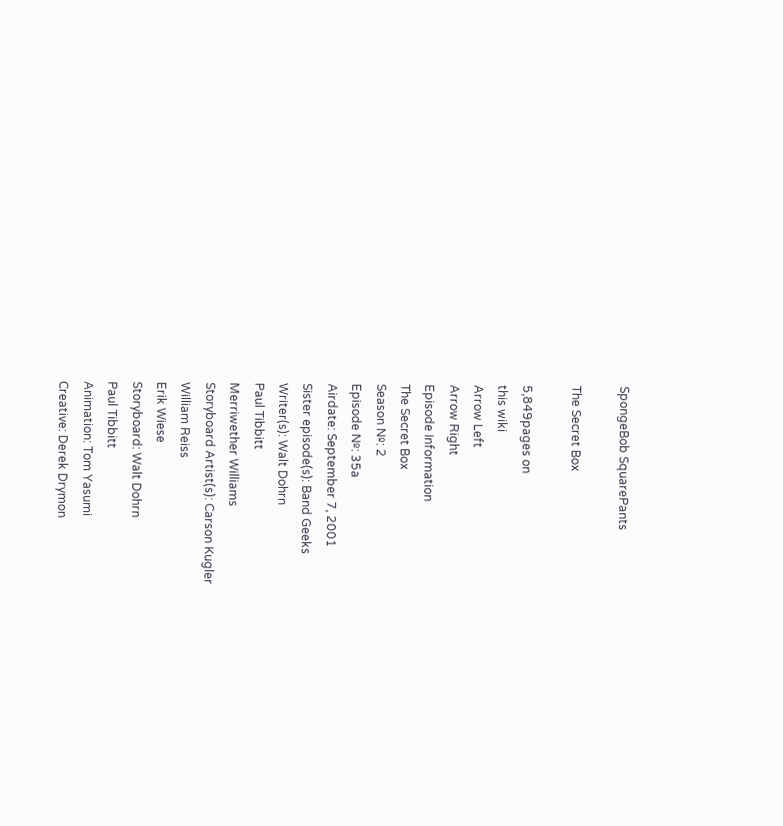SpongeBob SquarePants

The Secret Box

5,849pages on
this wiki
Arrow Left
Arrow Right
Episode Information
The Secret Box
Season №: 2
Episode №: 35a
Airdate: September 7, 2001
Sister episode(s): Band Geeks
Writer(s): Walt Dohrn
Paul Tibbitt
Merriwether Williams
Storyboard Artist(s): Carson Kugler
William Reiss
Erik Wiese
Storyboard: Walt Dohrn
Paul Tibbitt
Animation: Tom Yasumi
Creative: Derek Drymon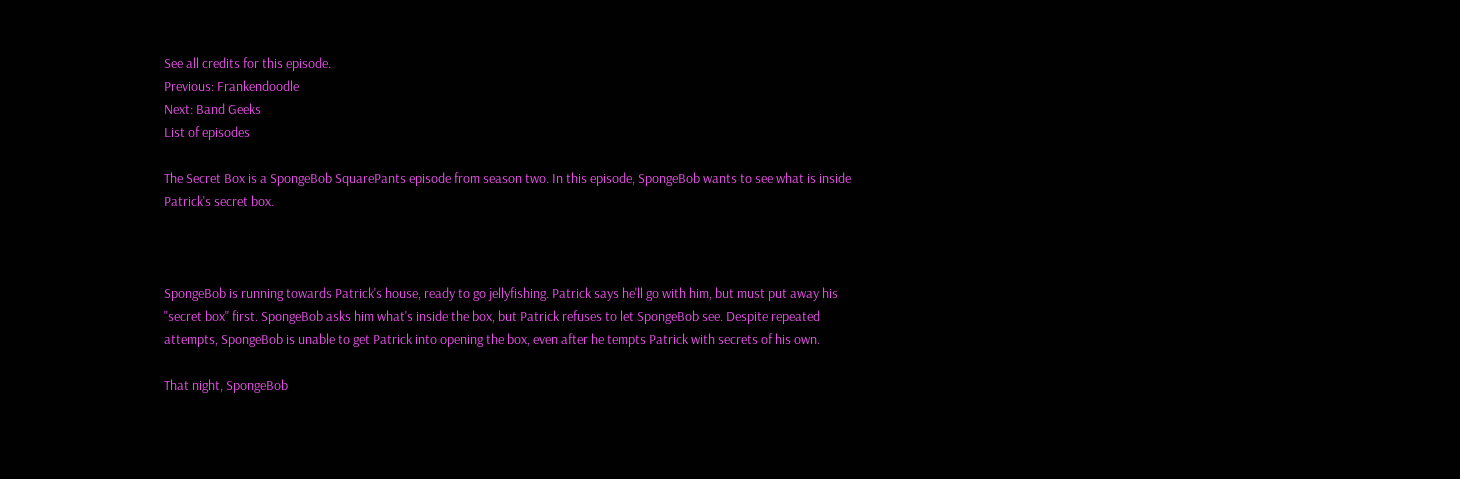See all credits for this episode.
Previous: Frankendoodle
Next: Band Geeks
List of episodes

The Secret Box is a SpongeBob SquarePants episode from season two. In this episode, SpongeBob wants to see what is inside Patrick's secret box.



SpongeBob is running towards Patrick's house, ready to go jellyfishing. Patrick says he'll go with him, but must put away his "secret box" first. SpongeBob asks him what's inside the box, but Patrick refuses to let SpongeBob see. Despite repeated attempts, SpongeBob is unable to get Patrick into opening the box, even after he tempts Patrick with secrets of his own.

That night, SpongeBob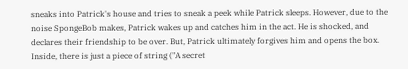sneaks into Patrick's house and tries to sneak a peek while Patrick sleeps. However, due to the noise SpongeBob makes, Patrick wakes up and catches him in the act. He is shocked, and declares their friendship to be over. But, Patrick ultimately forgives him and opens the box. Inside, there is just a piece of string ("A secret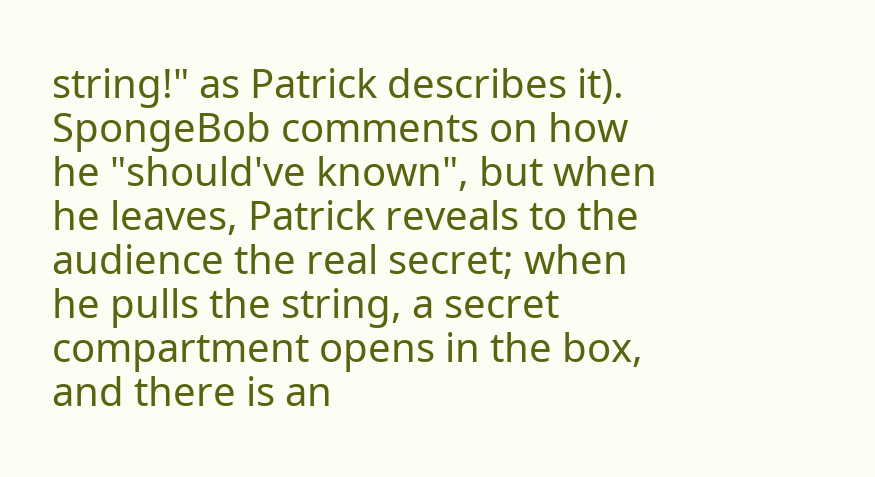string!" as Patrick describes it). SpongeBob comments on how he "should've known", but when he leaves, Patrick reveals to the audience the real secret; when he pulls the string, a secret compartment opens in the box, and there is an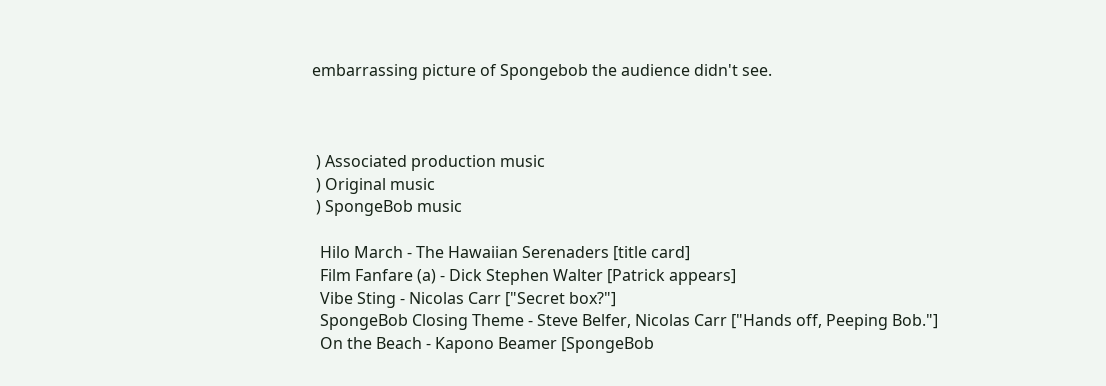embarrassing picture of Spongebob the audience didn't see.



 ) Associated production music
 ) Original music
 ) SpongeBob music

  Hilo March - The Hawaiian Serenaders [title card]
  Film Fanfare (a) - Dick Stephen Walter [Patrick appears]
  Vibe Sting - Nicolas Carr ["Secret box?"]
  SpongeBob Closing Theme - Steve Belfer, Nicolas Carr ["Hands off, Peeping Bob."]
  On the Beach - Kapono Beamer [SpongeBob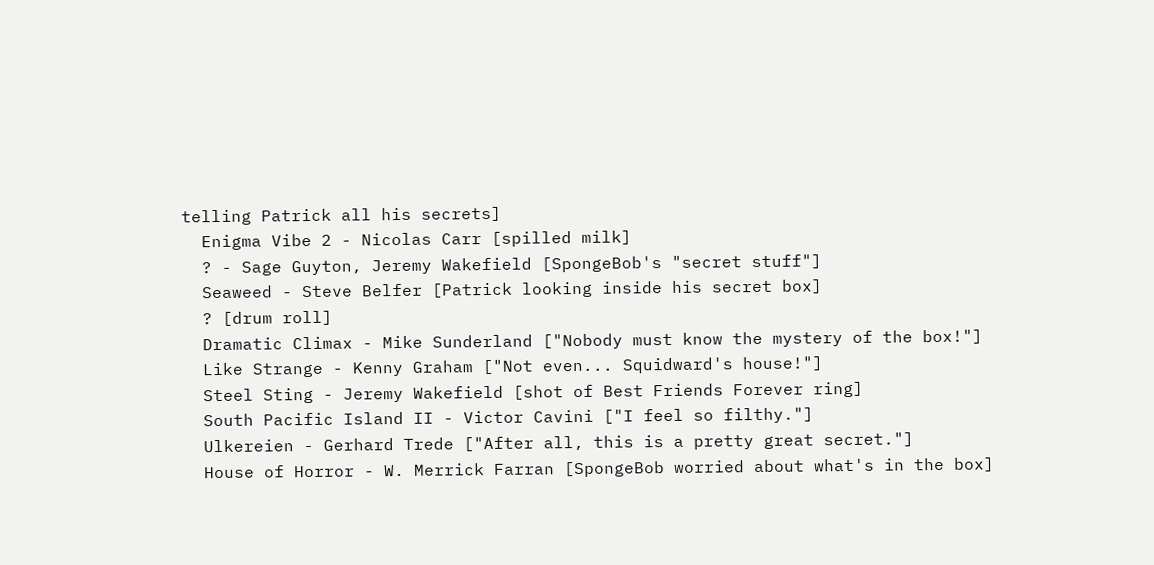telling Patrick all his secrets]
  Enigma Vibe 2 - Nicolas Carr [spilled milk]
  ? - Sage Guyton, Jeremy Wakefield [SpongeBob's "secret stuff"]
  Seaweed - Steve Belfer [Patrick looking inside his secret box]
  ? [drum roll]
  Dramatic Climax - Mike Sunderland ["Nobody must know the mystery of the box!"]
  Like Strange - Kenny Graham ["Not even... Squidward's house!"]
  Steel Sting - Jeremy Wakefield [shot of Best Friends Forever ring]
  South Pacific Island II - Victor Cavini ["I feel so filthy."]
  Ulkereien - Gerhard Trede ["After all, this is a pretty great secret."]
  House of Horror - W. Merrick Farran [SpongeBob worried about what's in the box]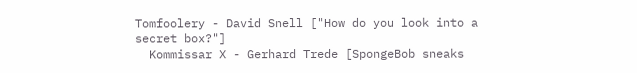Tomfoolery - David Snell ["How do you look into a secret box?"]
  Kommissar X - Gerhard Trede [SpongeBob sneaks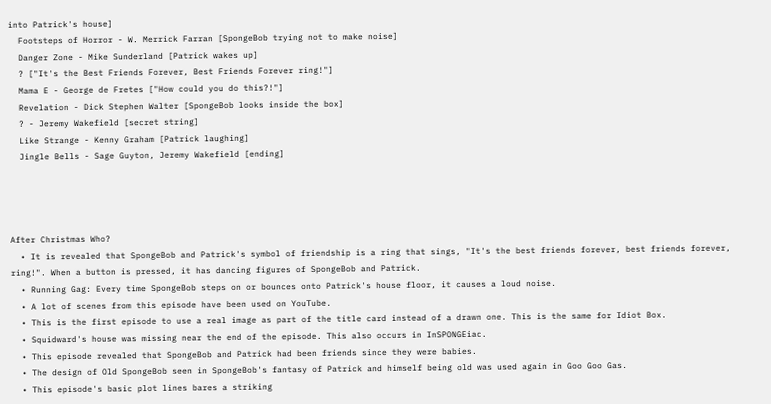into Patrick's house]
  Footsteps of Horror - W. Merrick Farran [SpongeBob trying not to make noise]
  Danger Zone - Mike Sunderland [Patrick wakes up]
  ? ["It's the Best Friends Forever, Best Friends Forever ring!"]
  Mama E - George de Fretes ["How could you do this?!"]
  Revelation - Dick Stephen Walter [SpongeBob looks inside the box]
  ? - Jeremy Wakefield [secret string]
  Like Strange - Kenny Graham [Patrick laughing]
  Jingle Bells - Sage Guyton, Jeremy Wakefield [ending]




After Christmas Who?
  • It is revealed that SpongeBob and Patrick's symbol of friendship is a ring that sings, "It's the best friends forever, best friends forever, ring!". When a button is pressed, it has dancing figures of SpongeBob and Patrick.
  • Running Gag: Every time SpongeBob steps on or bounces onto Patrick's house floor, it causes a loud noise.
  • A lot of scenes from this episode have been used on YouTube.
  • This is the first episode to use a real image as part of the title card instead of a drawn one. This is the same for Idiot Box.
  • Squidward's house was missing near the end of the episode. This also occurs in InSPONGEiac.
  • This episode revealed that SpongeBob and Patrick had been friends since they were babies.
  • The design of Old SpongeBob seen in SpongeBob's fantasy of Patrick and himself being old was used again in Goo Goo Gas.
  • This episode's basic plot lines bares a striking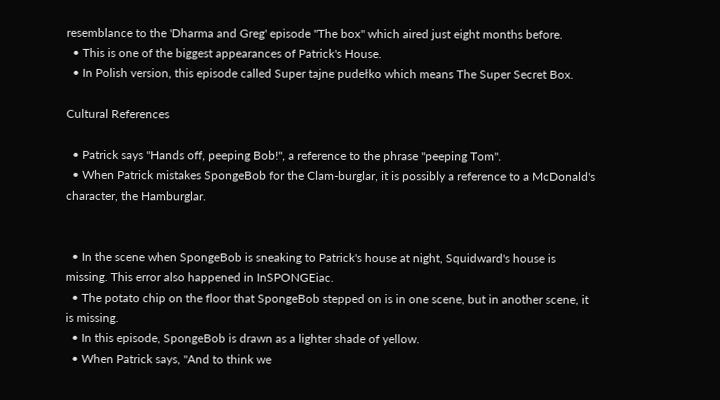resemblance to the 'Dharma and Greg' episode "The box" which aired just eight months before.
  • This is one of the biggest appearances of Patrick's House.
  • In Polish version, this episode called Super tajne pudełko which means The Super Secret Box.

Cultural References

  • Patrick says "Hands off, peeping Bob!", a reference to the phrase "peeping Tom".
  • When Patrick mistakes SpongeBob for the Clam-burglar, it is possibly a reference to a McDonald's character, the Hamburglar.


  • In the scene when SpongeBob is sneaking to Patrick's house at night, Squidward's house is missing. This error also happened in InSPONGEiac.
  • The potato chip on the floor that SpongeBob stepped on is in one scene, but in another scene, it is missing.
  • In this episode, SpongeBob is drawn as a lighter shade of yellow.
  • When Patrick says, "And to think we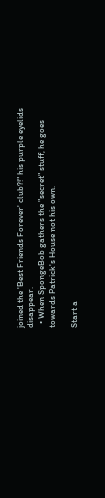joined the 'Best Friends Forever' club?!" his purple eyelids disappear.
  • When SpongeBob gathers the "secret" stuff, he goes towards Patrick's House not his own.

Start a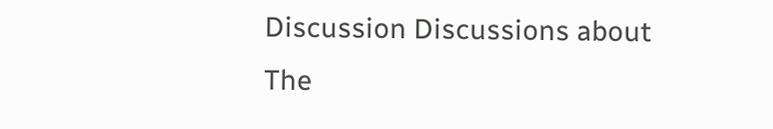Discussion Discussions about The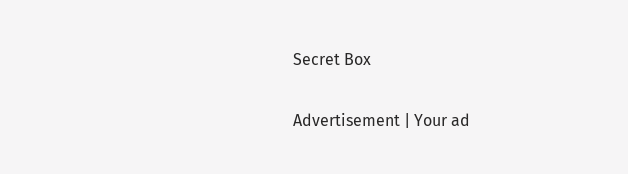Secret Box

Advertisement | Your ad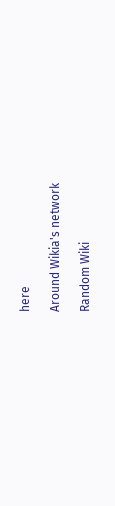here

Around Wikia's network

Random Wiki